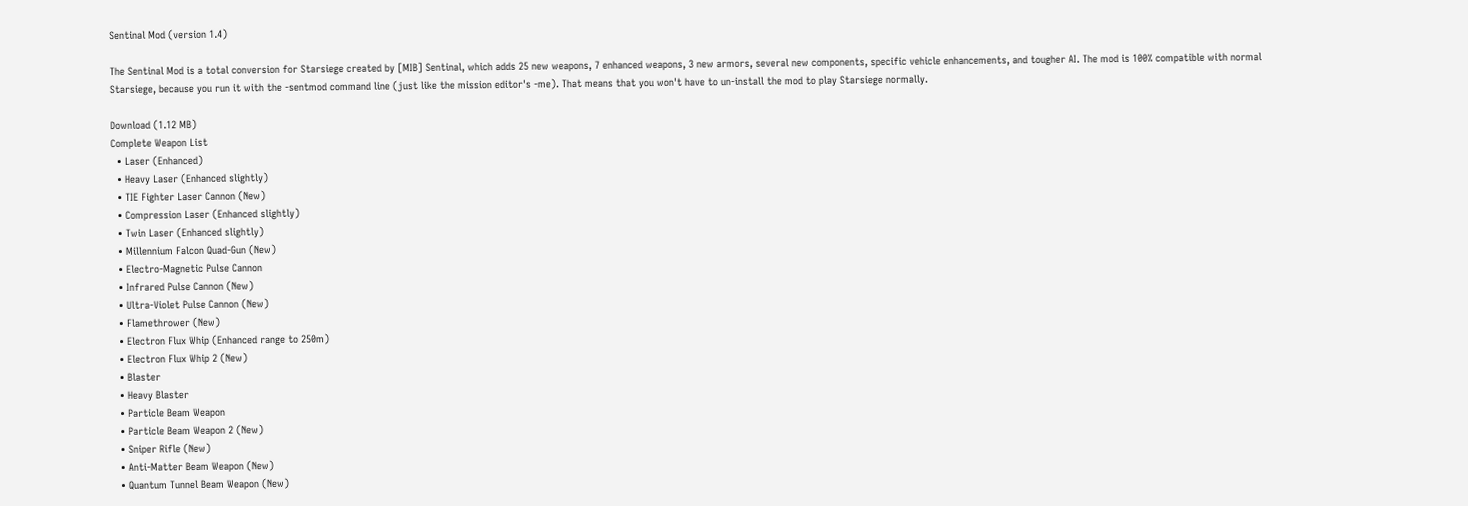Sentinal Mod (version 1.4)

The Sentinal Mod is a total conversion for Starsiege created by [MIB] Sentinal, which adds 25 new weapons, 7 enhanced weapons, 3 new armors, several new components, specific vehicle enhancements, and tougher AI. The mod is 100% compatible with normal Starsiege, because you run it with the -sentmod command line (just like the mission editor's -me). That means that you won't have to un-install the mod to play Starsiege normally.

Download (1.12 MB)
Complete Weapon List
  • Laser (Enhanced)
  • Heavy Laser (Enhanced slightly)
  • TIE Fighter Laser Cannon (New)
  • Compression Laser (Enhanced slightly)
  • Twin Laser (Enhanced slightly)
  • Millennium Falcon Quad-Gun (New)
  • Electro-Magnetic Pulse Cannon
  • Infrared Pulse Cannon (New)
  • Ultra-Violet Pulse Cannon (New)
  • Flamethrower (New)
  • Electron Flux Whip (Enhanced range to 250m)
  • Electron Flux Whip 2 (New)
  • Blaster
  • Heavy Blaster
  • Particle Beam Weapon
  • Particle Beam Weapon 2 (New)
  • Sniper Rifle (New)
  • Anti-Matter Beam Weapon (New)
  • Quantum Tunnel Beam Weapon (New)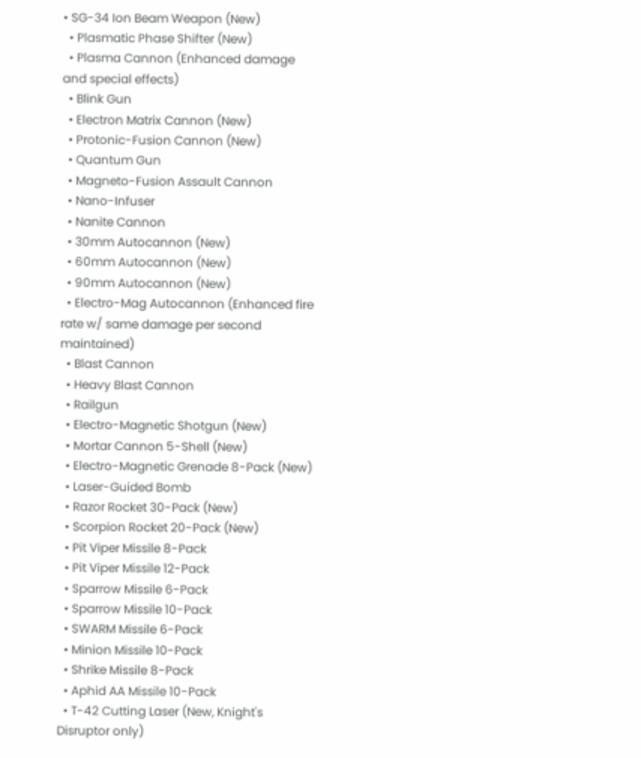• SG-34 Ion Beam Weapon (New)
  • Plasmatic Phase Shifter (New)
  • Plasma Cannon (Enhanced damage and special effects)
  • Blink Gun
  • Electron Matrix Cannon (New)
  • Protonic-Fusion Cannon (New)
  • Quantum Gun
  • Magneto-Fusion Assault Cannon
  • Nano-Infuser
  • Nanite Cannon
  • 30mm Autocannon (New)
  • 60mm Autocannon (New)
  • 90mm Autocannon (New)
  • Electro-Mag Autocannon (Enhanced fire rate w/ same damage per second maintained)
  • Blast Cannon
  • Heavy Blast Cannon
  • Railgun
  • Electro-Magnetic Shotgun (New)
  • Mortar Cannon 5-Shell (New)
  • Electro-Magnetic Grenade 8-Pack (New)
  • Laser-Guided Bomb
  • Razor Rocket 30-Pack (New)
  • Scorpion Rocket 20-Pack (New)
  • Pit Viper Missile 8-Pack
  • Pit Viper Missile 12-Pack
  • Sparrow Missile 6-Pack
  • Sparrow Missile 10-Pack
  • SWARM Missile 6-Pack
  • Minion Missile 10-Pack
  • Shrike Missile 8-Pack
  • Aphid AA Missile 10-Pack
  • T-42 Cutting Laser (New, Knight's Disruptor only)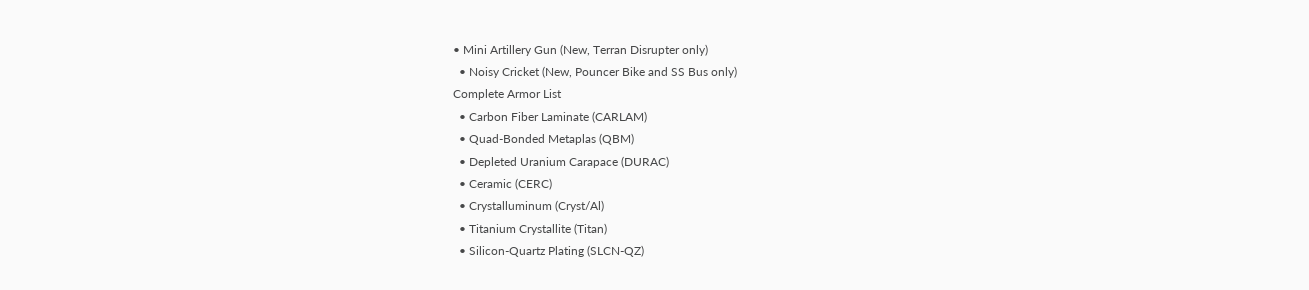• Mini Artillery Gun (New, Terran Disrupter only)
  • Noisy Cricket (New, Pouncer Bike and SS Bus only)
Complete Armor List
  • Carbon Fiber Laminate (CARLAM)
  • Quad-Bonded Metaplas (QBM)
  • Depleted Uranium Carapace (DURAC)
  • Ceramic (CERC)
  • Crystalluminum (Cryst/Al)
  • Titanium Crystallite (Titan)
  • Silicon-Quartz Plating (SLCN-QZ)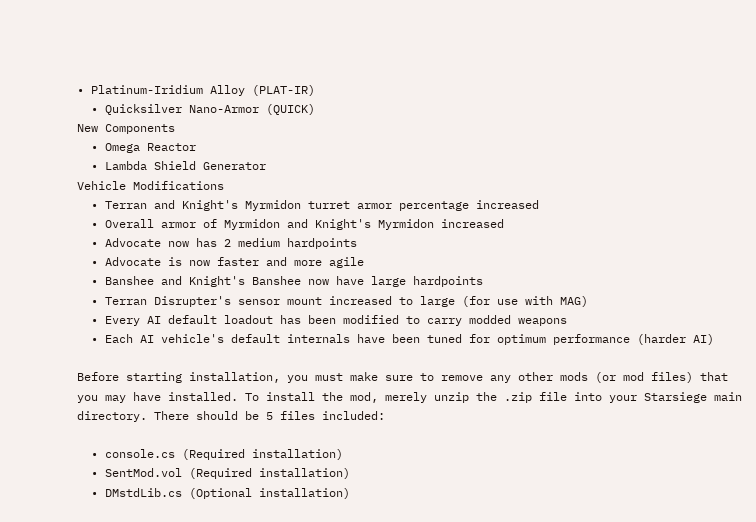• Platinum-Iridium Alloy (PLAT-IR)
  • Quicksilver Nano-Armor (QUICK)
New Components
  • Omega Reactor
  • Lambda Shield Generator
Vehicle Modifications
  • Terran and Knight's Myrmidon turret armor percentage increased
  • Overall armor of Myrmidon and Knight's Myrmidon increased
  • Advocate now has 2 medium hardpoints
  • Advocate is now faster and more agile
  • Banshee and Knight's Banshee now have large hardpoints
  • Terran Disrupter's sensor mount increased to large (for use with MAG)
  • Every AI default loadout has been modified to carry modded weapons
  • Each AI vehicle's default internals have been tuned for optimum performance (harder AI)

Before starting installation, you must make sure to remove any other mods (or mod files) that you may have installed. To install the mod, merely unzip the .zip file into your Starsiege main directory. There should be 5 files included:

  • console.cs (Required installation)
  • SentMod.vol (Required installation)
  • DMstdLib.cs (Optional installation)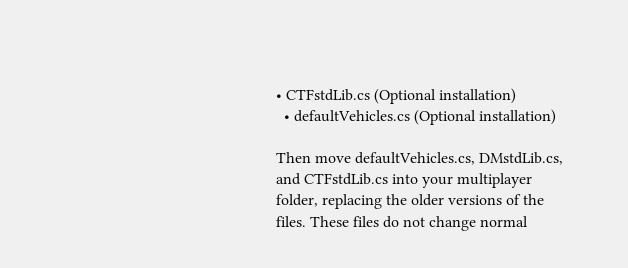• CTFstdLib.cs (Optional installation)
  • defaultVehicles.cs (Optional installation)

Then move defaultVehicles.cs, DMstdLib.cs, and CTFstdLib.cs into your multiplayer folder, replacing the older versions of the files. These files do not change normal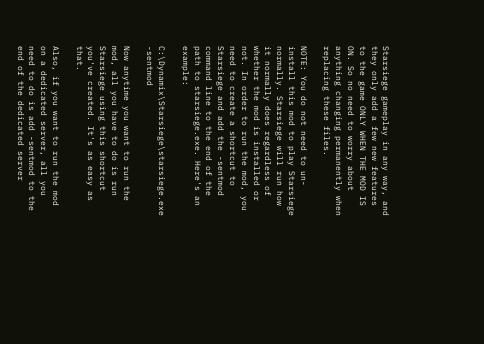Starsiege gameplay in any way, and they only add a few new features to the game ONLY WHEN THE MOD IS ON. So no need to worry about anything changing permanently when replacing these files.

NOTE: You do not need to un-install this mod to play Starsiege normally. Starsiege will run how it normally does regardless of whether the mod is installed or not. In order to run the mod, you need to create a shortcut to Starsiege and add the -sentmod command line to the end of the path to starsiege.exe. Here's an example:

C:\Dynamix\Starsiege\starsiege.exe -sentmod

Now anytime you want to run the mod, all you have to do is run Starsiege using this shortcut you've created. It's as easy as that.

Also, if you want to run the mod on a dedicated server, all you need to do is add -sentmod to the end of the dedicated server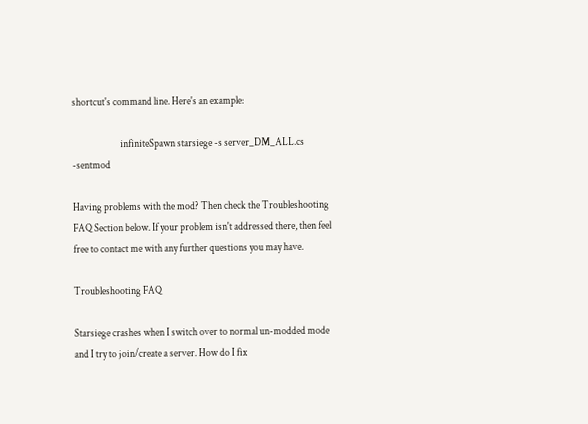shortcut's command line. Here's an example:

                        infiniteSpawn starsiege -s server_DM_ALL.cs -sentmod

Having problems with the mod? Then check the Troubleshooting FAQ Section below. If your problem isn't addressed there, then feel free to contact me with any further questions you may have.

Troubleshooting FAQ

Starsiege crashes when I switch over to normal un-modded mode and I try to join/create a server. How do I fix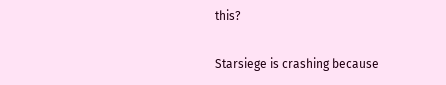this?

Starsiege is crashing because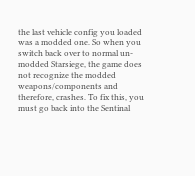the last vehicle config you loaded was a modded one. So when you switch back over to normal un-modded Starsiege, the game does not recognize the modded weapons/components and therefore, crashes. To fix this, you must go back into the Sentinal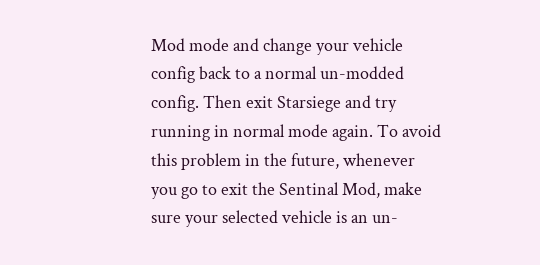Mod mode and change your vehicle config back to a normal un-modded config. Then exit Starsiege and try running in normal mode again. To avoid this problem in the future, whenever you go to exit the Sentinal Mod, make sure your selected vehicle is an un-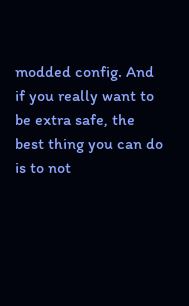modded config. And if you really want to be extra safe, the best thing you can do is to not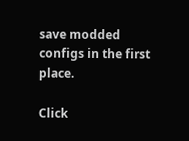save modded configs in the first place.

Click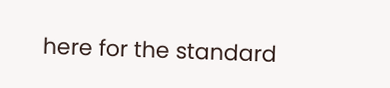here for the standard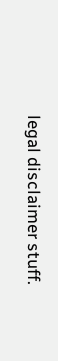legal disclaimer stuff.